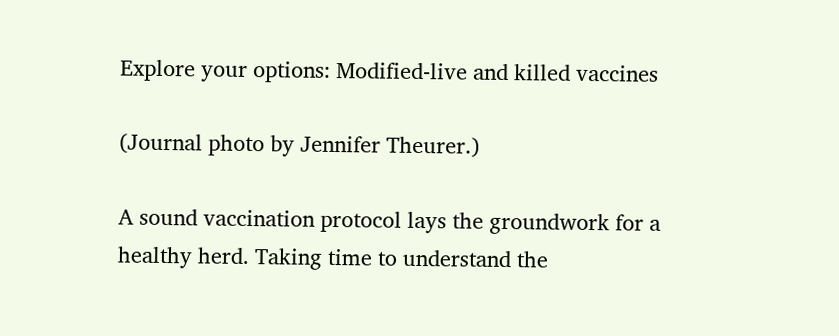Explore your options: Modified-live and killed vaccines

(Journal photo by Jennifer Theurer.)

A sound vaccination protocol lays the groundwork for a healthy herd. Taking time to understand the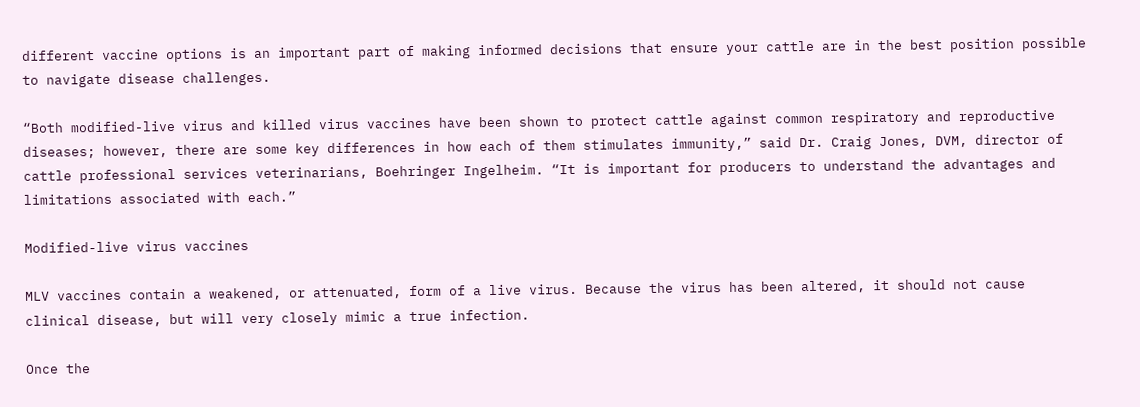different vaccine options is an important part of making informed decisions that ensure your cattle are in the best position possible to navigate disease challenges.

“Both modified-live virus and killed virus vaccines have been shown to protect cattle against common respiratory and reproductive diseases; however, there are some key differences in how each of them stimulates immunity,” said Dr. Craig Jones, DVM, director of cattle professional services veterinarians, Boehringer Ingelheim. “It is important for producers to understand the advantages and limitations associated with each.”

Modified-live virus vaccines

MLV vaccines contain a weakened, or attenuated, form of a live virus. Because the virus has been altered, it should not cause clinical disease, but will very closely mimic a true infection.

Once the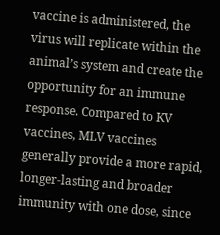vaccine is administered, the virus will replicate within the animal’s system and create the opportunity for an immune response. Compared to KV vaccines, MLV vaccines generally provide a more rapid, longer-lasting and broader immunity with one dose, since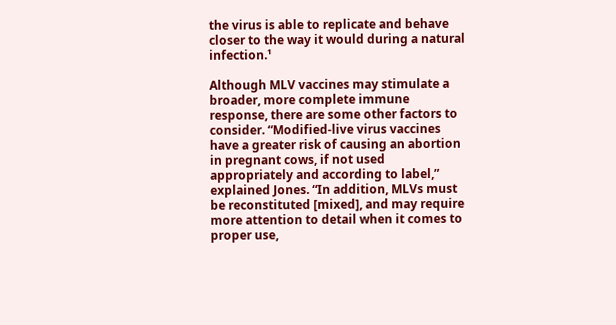the virus is able to replicate and behave closer to the way it would during a natural infection.¹

Although MLV vaccines may stimulate a broader, more complete immune response, there are some other factors to consider. “Modified-live virus vaccines have a greater risk of causing an abortion in pregnant cows, if not used appropriately and according to label,” explained Jones. “In addition, MLVs must be reconstituted [mixed], and may require more attention to detail when it comes to proper use,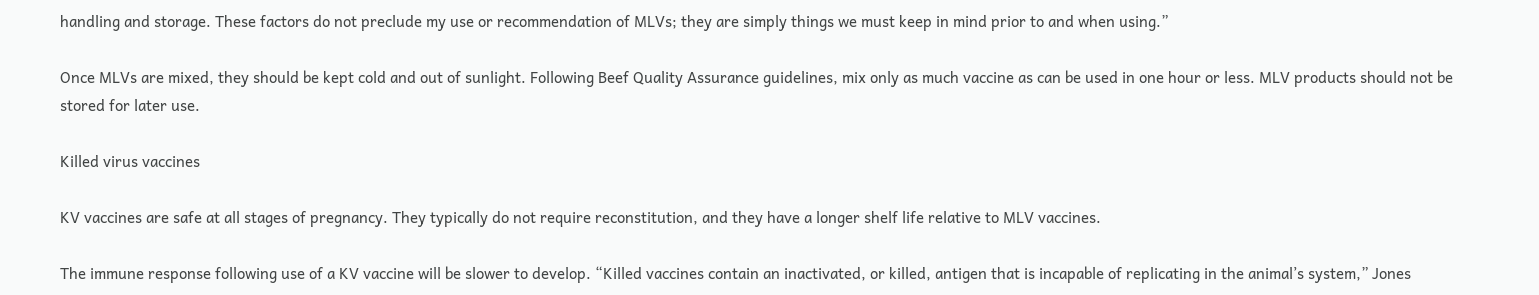handling and storage. These factors do not preclude my use or recommendation of MLVs; they are simply things we must keep in mind prior to and when using.”

Once MLVs are mixed, they should be kept cold and out of sunlight. Following Beef Quality Assurance guidelines, mix only as much vaccine as can be used in one hour or less. MLV products should not be stored for later use.

Killed virus vaccines

KV vaccines are safe at all stages of pregnancy. They typically do not require reconstitution, and they have a longer shelf life relative to MLV vaccines.

The immune response following use of a KV vaccine will be slower to develop. “Killed vaccines contain an inactivated, or killed, antigen that is incapable of replicating in the animal’s system,” Jones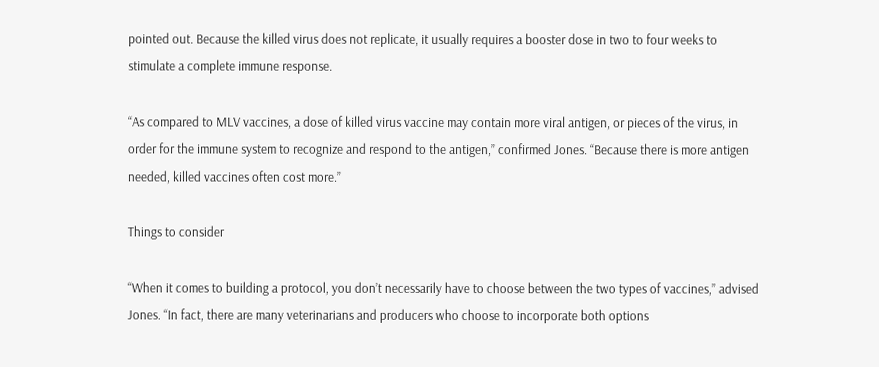pointed out. Because the killed virus does not replicate, it usually requires a booster dose in two to four weeks to stimulate a complete immune response.

“As compared to MLV vaccines, a dose of killed virus vaccine may contain more viral antigen, or pieces of the virus, in order for the immune system to recognize and respond to the antigen,” confirmed Jones. “Because there is more antigen needed, killed vaccines often cost more.”

Things to consider

“When it comes to building a protocol, you don’t necessarily have to choose between the two types of vaccines,” advised Jones. “In fact, there are many veterinarians and producers who choose to incorporate both options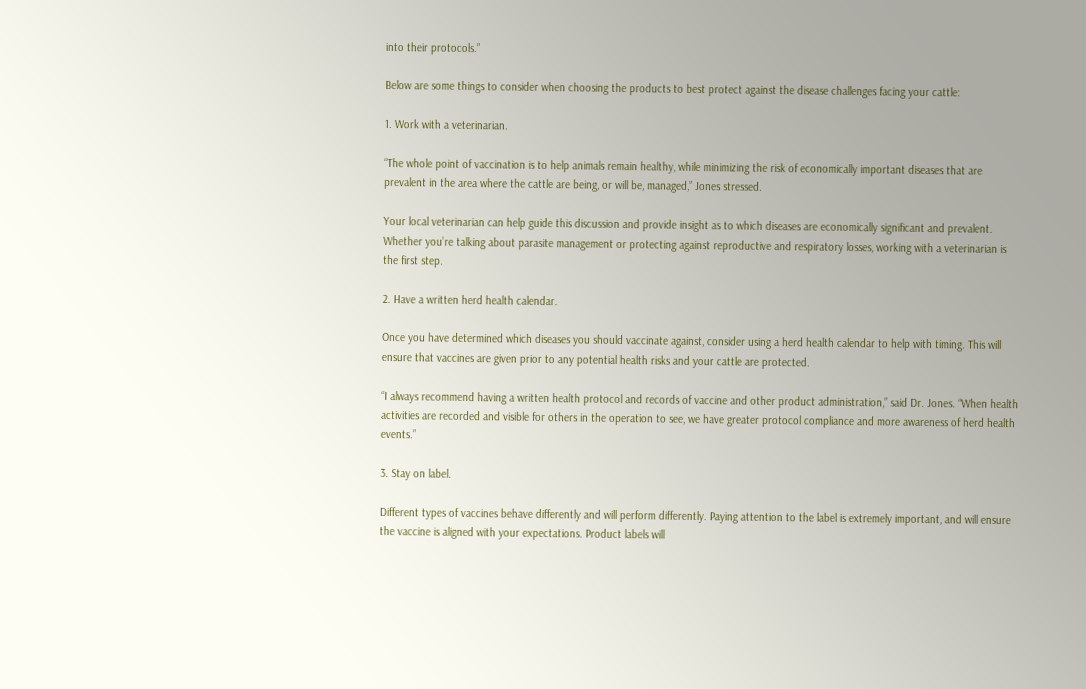into their protocols.”

Below are some things to consider when choosing the products to best protect against the disease challenges facing your cattle:

1. Work with a veterinarian.

“The whole point of vaccination is to help animals remain healthy, while minimizing the risk of economically important diseases that are prevalent in the area where the cattle are being, or will be, managed,” Jones stressed.

Your local veterinarian can help guide this discussion and provide insight as to which diseases are economically significant and prevalent. Whether you’re talking about parasite management or protecting against reproductive and respiratory losses, working with a veterinarian is the first step.

2. Have a written herd health calendar.

Once you have determined which diseases you should vaccinate against, consider using a herd health calendar to help with timing. This will ensure that vaccines are given prior to any potential health risks and your cattle are protected.

“I always recommend having a written health protocol and records of vaccine and other product administration,” said Dr. Jones. “When health activities are recorded and visible for others in the operation to see, we have greater protocol compliance and more awareness of herd health events.”

3. Stay on label.

Different types of vaccines behave differently and will perform differently. Paying attention to the label is extremely important, and will ensure the vaccine is aligned with your expectations. Product labels will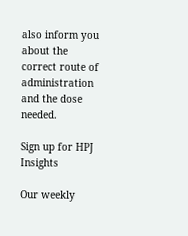also inform you about the correct route of administration and the dose needed.

Sign up for HPJ Insights

Our weekly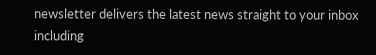newsletter delivers the latest news straight to your inbox including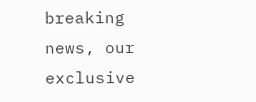breaking news, our exclusive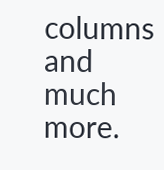columns and much more.